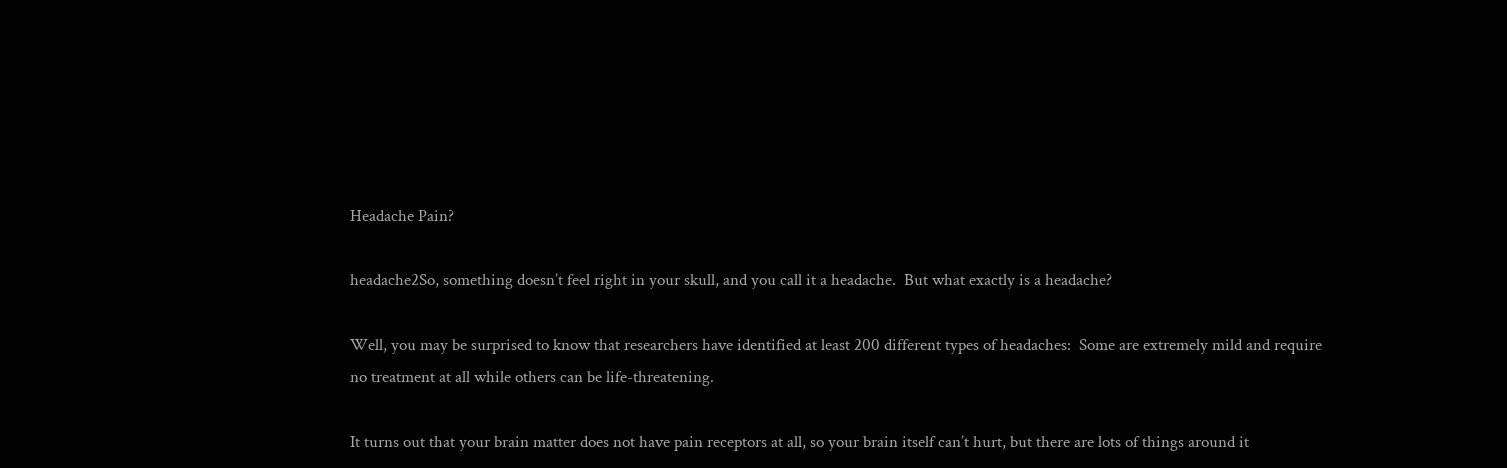Headache Pain?

headache2So, something doesn’t feel right in your skull, and you call it a headache.  But what exactly is a headache?

Well, you may be surprised to know that researchers have identified at least 200 different types of headaches:  Some are extremely mild and require no treatment at all while others can be life-threatening.

It turns out that your brain matter does not have pain receptors at all, so your brain itself can’t hurt, but there are lots of things around it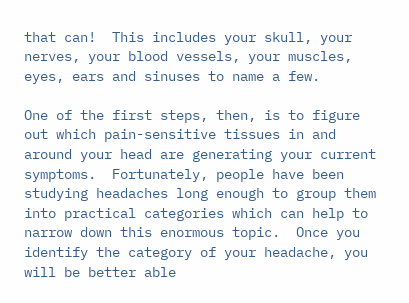that can!  This includes your skull, your nerves, your blood vessels, your muscles, eyes, ears and sinuses to name a few.

One of the first steps, then, is to figure out which pain-sensitive tissues in and around your head are generating your current symptoms.  Fortunately, people have been studying headaches long enough to group them into practical categories which can help to narrow down this enormous topic.  Once you identify the category of your headache, you will be better able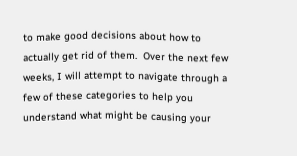to make good decisions about how to actually get rid of them.  Over the next few weeks, I will attempt to navigate through a few of these categories to help you understand what might be causing your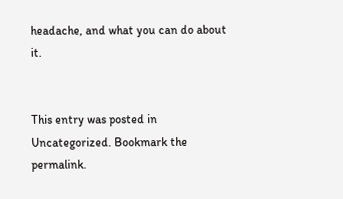headache, and what you can do about it.


This entry was posted in Uncategorized. Bookmark the permalink.